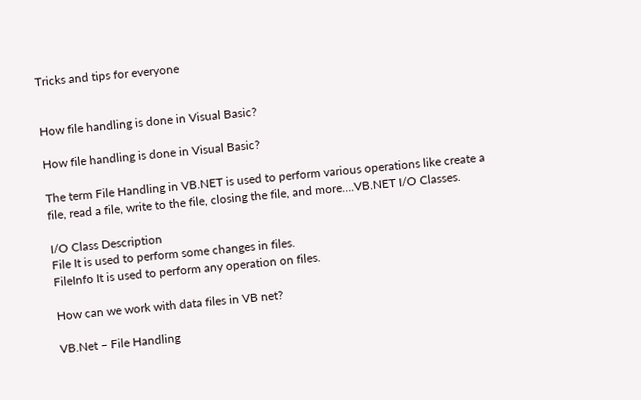Tricks and tips for everyone


How file handling is done in Visual Basic?

How file handling is done in Visual Basic?

The term File Handling in VB.NET is used to perform various operations like create a file, read a file, write to the file, closing the file, and more….VB.NET I/O Classes.

I/O Class Description
File It is used to perform some changes in files.
FileInfo It is used to perform any operation on files.

How can we work with data files in VB net?

VB.Net – File Handling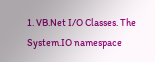1. VB.Net I/O Classes. The System.IO namespace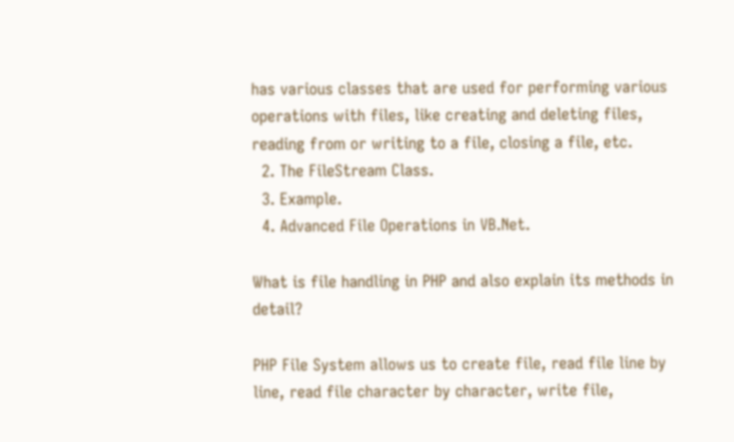has various classes that are used for performing various operations with files, like creating and deleting files, reading from or writing to a file, closing a file, etc.
  2. The FileStream Class.
  3. Example.
  4. Advanced File Operations in VB.Net.

What is file handling in PHP and also explain its methods in detail?

PHP File System allows us to create file, read file line by line, read file character by character, write file,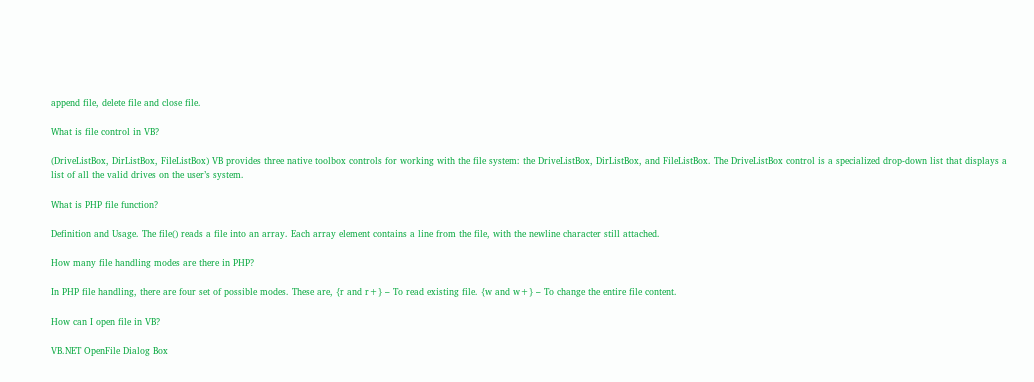append file, delete file and close file.

What is file control in VB?

(DriveListBox, DirListBox, FileListBox) VB provides three native toolbox controls for working with the file system: the DriveListBox, DirListBox, and FileListBox. The DriveListBox control is a specialized drop-down list that displays a list of all the valid drives on the user’s system.

What is PHP file function?

Definition and Usage. The file() reads a file into an array. Each array element contains a line from the file, with the newline character still attached.

How many file handling modes are there in PHP?

In PHP file handling, there are four set of possible modes. These are, {r and r+} – To read existing file. {w and w+} – To change the entire file content.

How can I open file in VB?

VB.NET OpenFile Dialog Box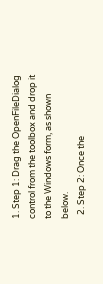1. Step 1: Drag the OpenFileDialog control from the toolbox and drop it to the Windows form, as shown below.
  2. Step 2: Once the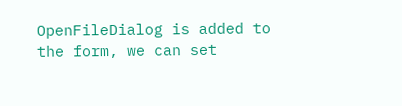OpenFileDialog is added to the form, we can set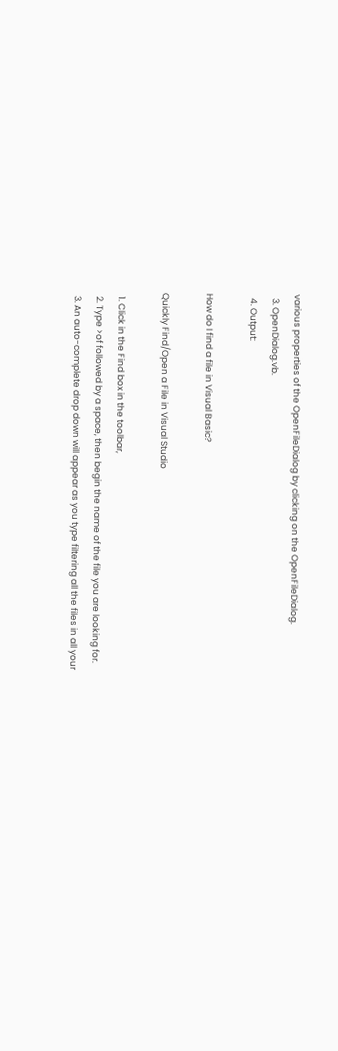various properties of the OpenFileDialog by clicking on the OpenFileDialog.
  3. OpenDialog.vb.
  4. Output:

How do I find a file in Visual Basic?

Quickly Find/Open a File in Visual Studio

  1. Click in the Find box in the toolbar,
  2. Type >of followed by a space, then begin the name of the file you are looking for.
  3. An auto-complete drop down will appear as you type filtering all the files in all your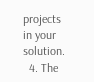projects in your solution.
  4. The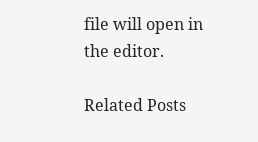file will open in the editor.

Related Posts